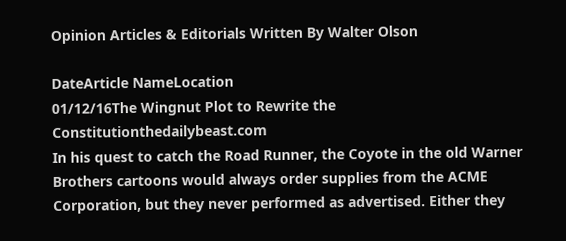Opinion Articles & Editorials Written By Walter Olson

DateArticle NameLocation
01/12/16The Wingnut Plot to Rewrite the Constitutionthedailybeast.com
In his quest to catch the Road Runner, the Coyote in the old Warner Brothers cartoons would always order supplies from the ACME Corporation, but they never performed as advertised. Either they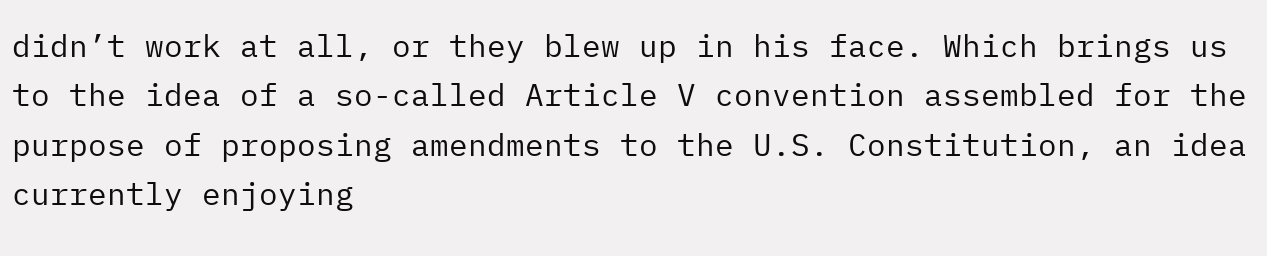didn’t work at all, or they blew up in his face. Which brings us to the idea of a so-called Article V convention assembled for the purpose of proposing amendments to the U.S. Constitution, an idea currently enjoying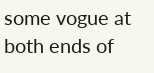some vogue at both ends of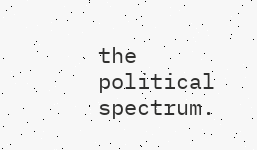the political spectrum.